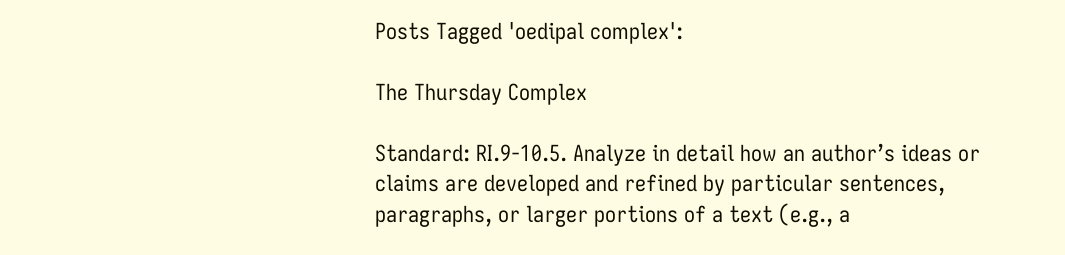Posts Tagged 'oedipal complex':

The Thursday Complex

Standard: RI.9-10.5. Analyze in detail how an author’s ideas or claims are developed and refined by particular sentences, paragraphs, or larger portions of a text (e.g., a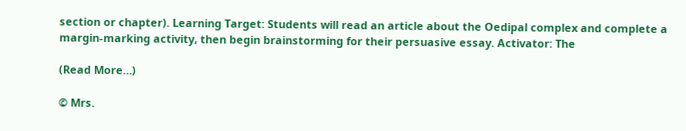section or chapter). Learning Target: Students will read an article about the Oedipal complex and complete a margin-marking activity, then begin brainstorming for their persuasive essay. Activator: The

(Read More…)

© Mrs.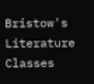Bristow's Literature Classes